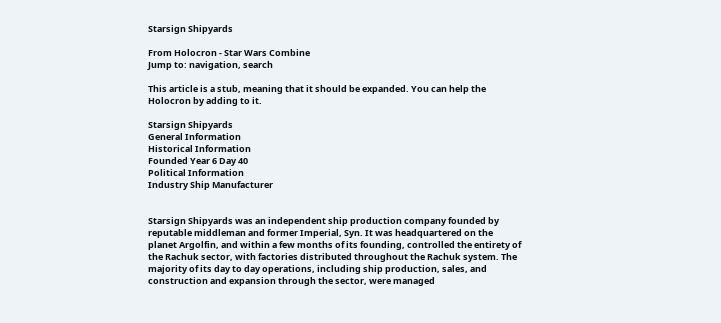Starsign Shipyards

From Holocron - Star Wars Combine
Jump to: navigation, search

This article is a stub, meaning that it should be expanded. You can help the Holocron by adding to it.

Starsign Shipyards
General Information
Historical Information
Founded Year 6 Day 40
Political Information
Industry Ship Manufacturer


Starsign Shipyards was an independent ship production company founded by reputable middleman and former Imperial, Syn. It was headquartered on the planet Argolfin, and within a few months of its founding, controlled the entirety of the Rachuk sector, with factories distributed throughout the Rachuk system. The majority of its day to day operations, including ship production, sales, and construction and expansion through the sector, were managed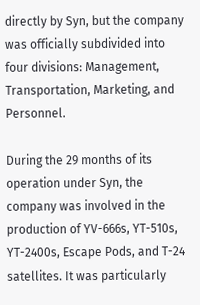directly by Syn, but the company was officially subdivided into four divisions: Management, Transportation, Marketing, and Personnel.

During the 29 months of its operation under Syn, the company was involved in the production of YV-666s, YT-510s, YT-2400s, Escape Pods, and T-24 satellites. It was particularly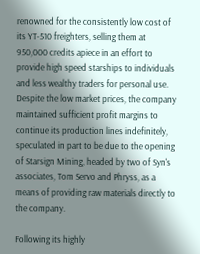renowned for the consistently low cost of its YT-510 freighters, selling them at 950,000 credits apiece in an effort to provide high speed starships to individuals and less wealthy traders for personal use. Despite the low market prices, the company maintained sufficient profit margins to continue its production lines indefinitely, speculated in part to be due to the opening of Starsign Mining, headed by two of Syn's associates, Tom Servo and Phryss, as a means of providing raw materials directly to the company.

Following its highly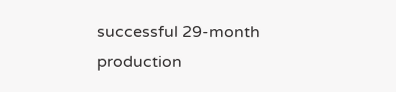successful 29-month production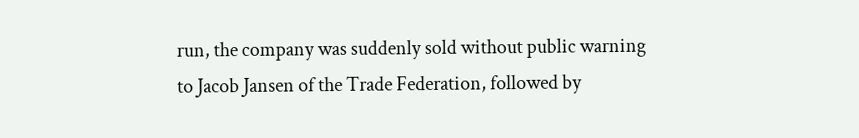run, the company was suddenly sold without public warning to Jacob Jansen of the Trade Federation, followed by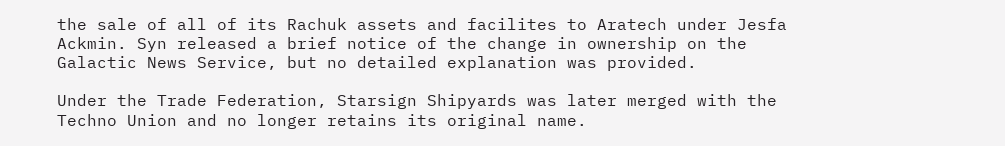the sale of all of its Rachuk assets and facilites to Aratech under Jesfa Ackmin. Syn released a brief notice of the change in ownership on the Galactic News Service, but no detailed explanation was provided.

Under the Trade Federation, Starsign Shipyards was later merged with the Techno Union and no longer retains its original name.